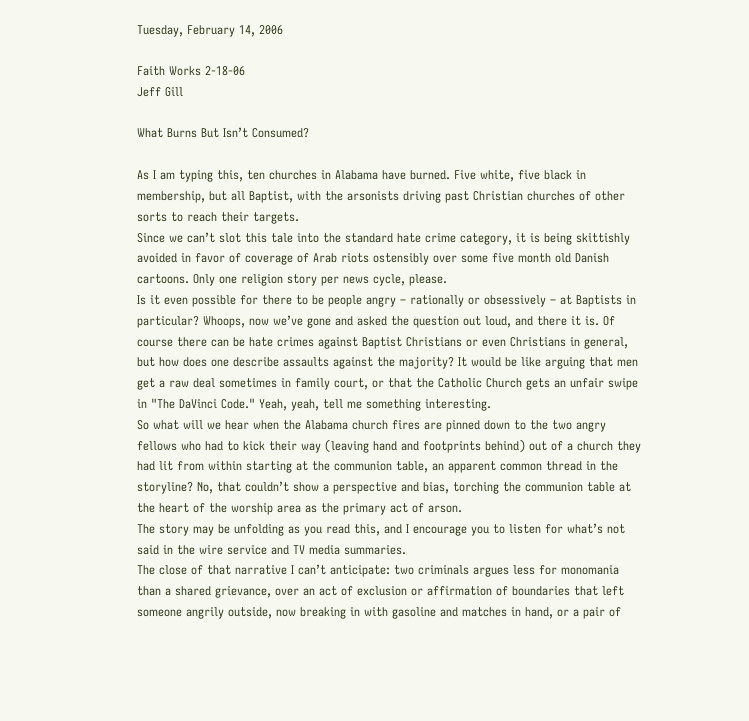Tuesday, February 14, 2006

Faith Works 2-18-06
Jeff Gill

What Burns But Isn’t Consumed?

As I am typing this, ten churches in Alabama have burned. Five white, five black in membership, but all Baptist, with the arsonists driving past Christian churches of other sorts to reach their targets.
Since we can’t slot this tale into the standard hate crime category, it is being skittishly avoided in favor of coverage of Arab riots ostensibly over some five month old Danish cartoons. Only one religion story per news cycle, please.
Is it even possible for there to be people angry – rationally or obsessively – at Baptists in particular? Whoops, now we’ve gone and asked the question out loud, and there it is. Of course there can be hate crimes against Baptist Christians or even Christians in general, but how does one describe assaults against the majority? It would be like arguing that men get a raw deal sometimes in family court, or that the Catholic Church gets an unfair swipe in "The DaVinci Code." Yeah, yeah, tell me something interesting.
So what will we hear when the Alabama church fires are pinned down to the two angry fellows who had to kick their way (leaving hand and footprints behind) out of a church they had lit from within starting at the communion table, an apparent common thread in the storyline? No, that couldn’t show a perspective and bias, torching the communion table at the heart of the worship area as the primary act of arson.
The story may be unfolding as you read this, and I encourage you to listen for what’s not said in the wire service and TV media summaries.
The close of that narrative I can’t anticipate: two criminals argues less for monomania than a shared grievance, over an act of exclusion or affirmation of boundaries that left someone angrily outside, now breaking in with gasoline and matches in hand, or a pair of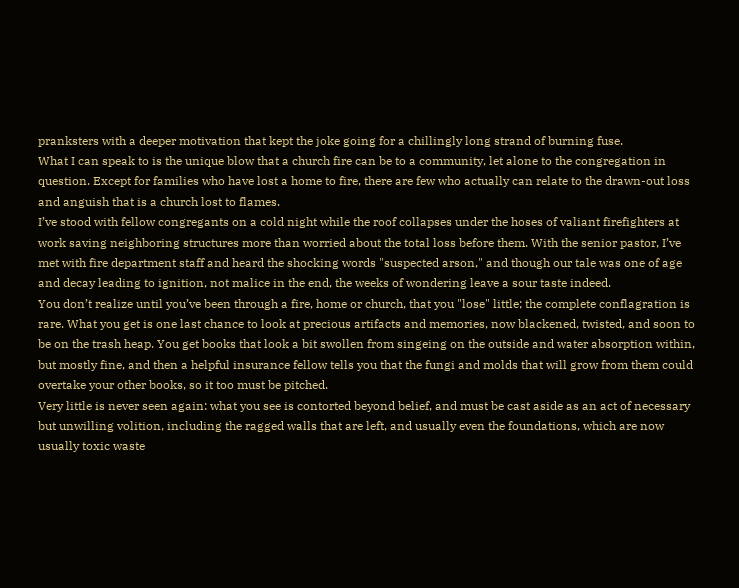pranksters with a deeper motivation that kept the joke going for a chillingly long strand of burning fuse.
What I can speak to is the unique blow that a church fire can be to a community, let alone to the congregation in question. Except for families who have lost a home to fire, there are few who actually can relate to the drawn-out loss and anguish that is a church lost to flames.
I’ve stood with fellow congregants on a cold night while the roof collapses under the hoses of valiant firefighters at work saving neighboring structures more than worried about the total loss before them. With the senior pastor, I’ve met with fire department staff and heard the shocking words "suspected arson," and though our tale was one of age and decay leading to ignition, not malice in the end, the weeks of wondering leave a sour taste indeed.
You don’t realize until you’ve been through a fire, home or church, that you "lose" little; the complete conflagration is rare. What you get is one last chance to look at precious artifacts and memories, now blackened, twisted, and soon to be on the trash heap. You get books that look a bit swollen from singeing on the outside and water absorption within, but mostly fine, and then a helpful insurance fellow tells you that the fungi and molds that will grow from them could overtake your other books, so it too must be pitched.
Very little is never seen again: what you see is contorted beyond belief, and must be cast aside as an act of necessary but unwilling volition, including the ragged walls that are left, and usually even the foundations, which are now usually toxic waste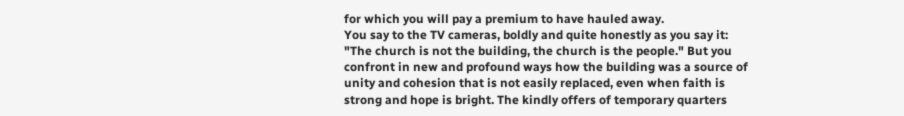for which you will pay a premium to have hauled away.
You say to the TV cameras, boldly and quite honestly as you say it: "The church is not the building, the church is the people." But you confront in new and profound ways how the building was a source of unity and cohesion that is not easily replaced, even when faith is strong and hope is bright. The kindly offers of temporary quarters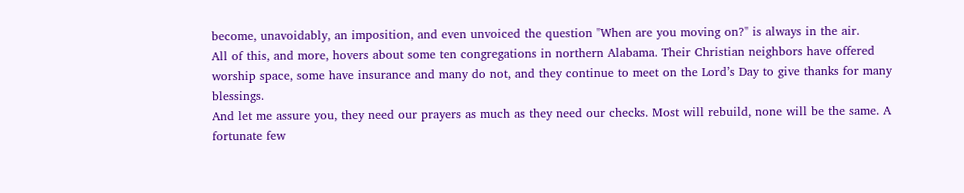become, unavoidably, an imposition, and even unvoiced the question "When are you moving on?" is always in the air.
All of this, and more, hovers about some ten congregations in northern Alabama. Their Christian neighbors have offered worship space, some have insurance and many do not, and they continue to meet on the Lord’s Day to give thanks for many blessings.
And let me assure you, they need our prayers as much as they need our checks. Most will rebuild, none will be the same. A fortunate few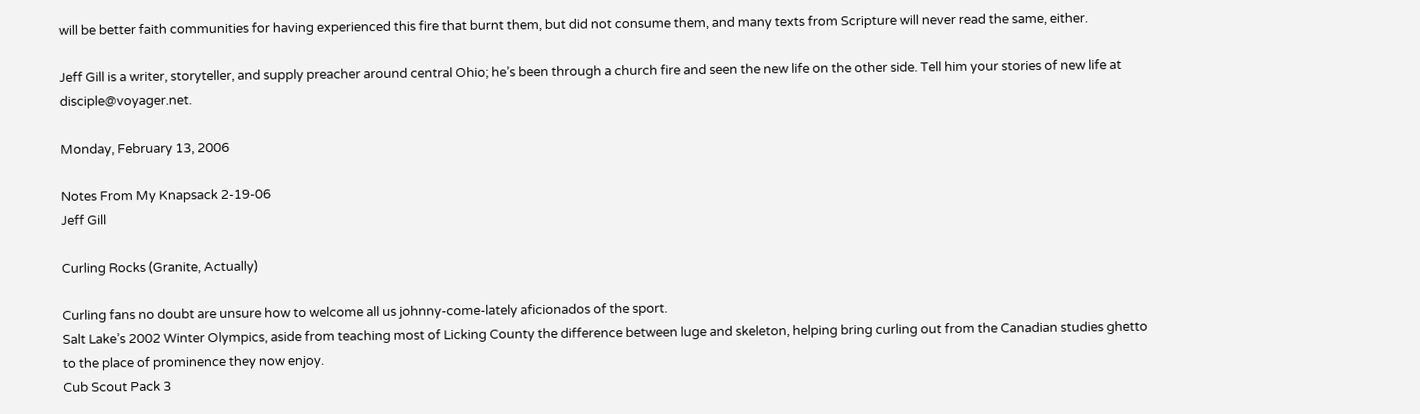will be better faith communities for having experienced this fire that burnt them, but did not consume them, and many texts from Scripture will never read the same, either.

Jeff Gill is a writer, storyteller, and supply preacher around central Ohio; he’s been through a church fire and seen the new life on the other side. Tell him your stories of new life at disciple@voyager.net.

Monday, February 13, 2006

Notes From My Knapsack 2-19-06
Jeff Gill

Curling Rocks (Granite, Actually)

Curling fans no doubt are unsure how to welcome all us johnny-come-lately aficionados of the sport.
Salt Lake’s 2002 Winter Olympics, aside from teaching most of Licking County the difference between luge and skeleton, helping bring curling out from the Canadian studies ghetto to the place of prominence they now enjoy.
Cub Scout Pack 3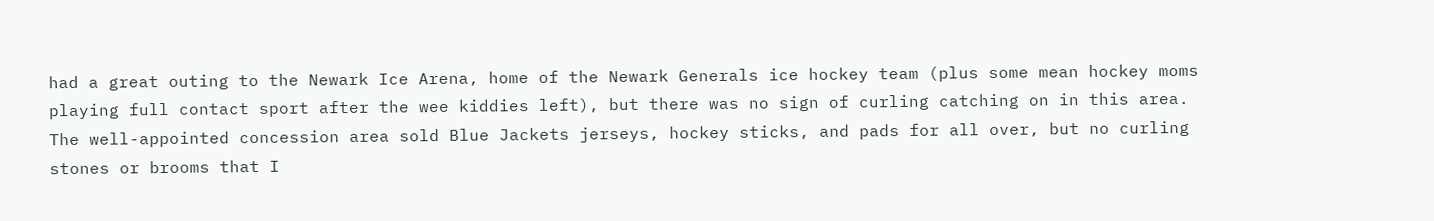had a great outing to the Newark Ice Arena, home of the Newark Generals ice hockey team (plus some mean hockey moms playing full contact sport after the wee kiddies left), but there was no sign of curling catching on in this area. The well-appointed concession area sold Blue Jackets jerseys, hockey sticks, and pads for all over, but no curling stones or brooms that I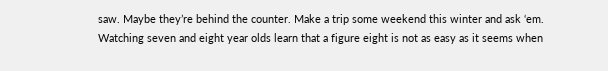saw. Maybe they’re behind the counter. Make a trip some weekend this winter and ask ‘em.
Watching seven and eight year olds learn that a figure eight is not as easy as it seems when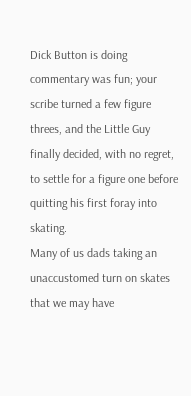Dick Button is doing commentary was fun; your scribe turned a few figure threes, and the Little Guy finally decided, with no regret, to settle for a figure one before quitting his first foray into skating.
Many of us dads taking an unaccustomed turn on skates that we may have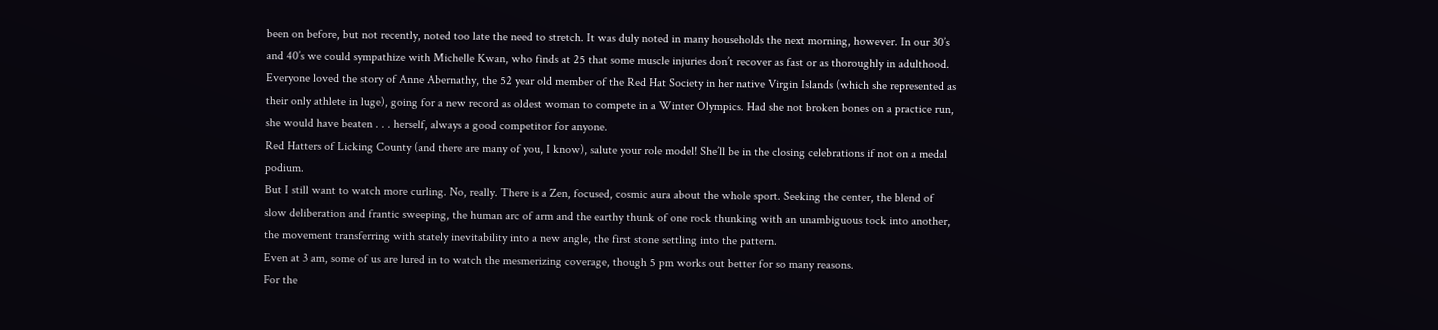been on before, but not recently, noted too late the need to stretch. It was duly noted in many households the next morning, however. In our 30’s and 40’s we could sympathize with Michelle Kwan, who finds at 25 that some muscle injuries don’t recover as fast or as thoroughly in adulthood.
Everyone loved the story of Anne Abernathy, the 52 year old member of the Red Hat Society in her native Virgin Islands (which she represented as their only athlete in luge), going for a new record as oldest woman to compete in a Winter Olympics. Had she not broken bones on a practice run, she would have beaten . . . herself, always a good competitor for anyone.
Red Hatters of Licking County (and there are many of you, I know), salute your role model! She’ll be in the closing celebrations if not on a medal podium.
But I still want to watch more curling. No, really. There is a Zen, focused, cosmic aura about the whole sport. Seeking the center, the blend of slow deliberation and frantic sweeping, the human arc of arm and the earthy thunk of one rock thunking with an unambiguous tock into another, the movement transferring with stately inevitability into a new angle, the first stone settling into the pattern.
Even at 3 am, some of us are lured in to watch the mesmerizing coverage, though 5 pm works out better for so many reasons.
For the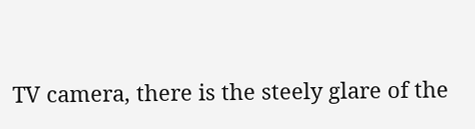TV camera, there is the steely glare of the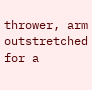thrower, arm outstretched for a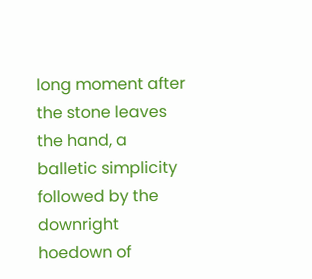long moment after the stone leaves the hand, a balletic simplicity followed by the downright hoedown of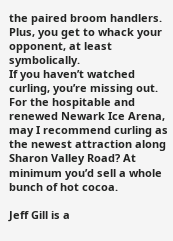the paired broom handlers. Plus, you get to whack your opponent, at least symbolically.
If you haven’t watched curling, you’re missing out. For the hospitable and renewed Newark Ice Arena, may I recommend curling as the newest attraction along Sharon Valley Road? At minimum you’d sell a whole bunch of hot cocoa.

Jeff Gill is a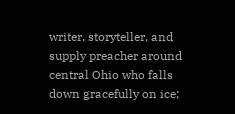writer, storyteller, and supply preacher around central Ohio who falls down gracefully on ice;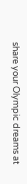share your Olympic dreams at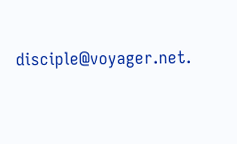disciple@voyager.net.